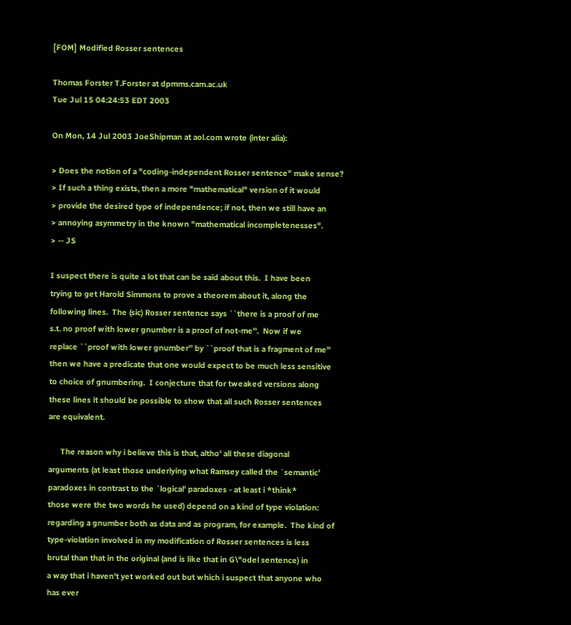[FOM] Modified Rosser sentences

Thomas Forster T.Forster at dpmms.cam.ac.uk
Tue Jul 15 04:24:53 EDT 2003

On Mon, 14 Jul 2003 JoeShipman at aol.com wrote (inter alia):

> Does the notion of a "coding-independent Rosser sentence" make sense?
> If such a thing exists, then a more "mathematical" version of it would
> provide the desired type of independence; if not, then we still have an
> annoying asymmetry in the known "mathematical incompletenesses".
> -- JS

I suspect there is quite a lot that can be said about this.  I have been
trying to get Harold Simmons to prove a theorem about it, along the
following lines.  The (sic) Rosser sentence says ``there is a proof of me
s.t. no proof with lower gnumber is a proof of not-me''.  Now if we
replace ``proof with lower gnumber'' by ``proof that is a fragment of me''
then we have a predicate that one would expect to be much less sensitive
to choice of gnumbering.  I conjecture that for tweaked versions along
these lines it should be possible to show that all such Rosser sentences
are equivalent.

      The reason why i believe this is that, altho' all these diagonal
arguments (at least those underlying what Ramsey called the `semantic'
paradoxes in contrast to the `logical' paradoxes - at least i *think*
those were the two words he used) depend on a kind of type violation:
regarding a gnumber both as data and as program, for example.  The kind of
type-violation involved in my modification of Rosser sentences is less
brutal than that in the original (and is like that in G\"odel sentence) in
a way that i haven't yet worked out but which i suspect that anyone who
has ever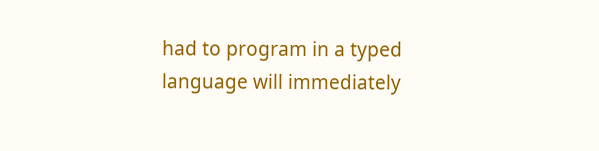had to program in a typed language will immediately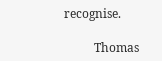recognise.

          Thomas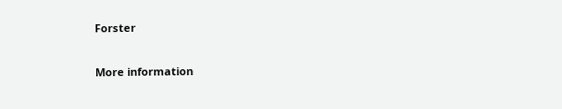Forster

More information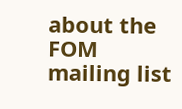about the FOM mailing list